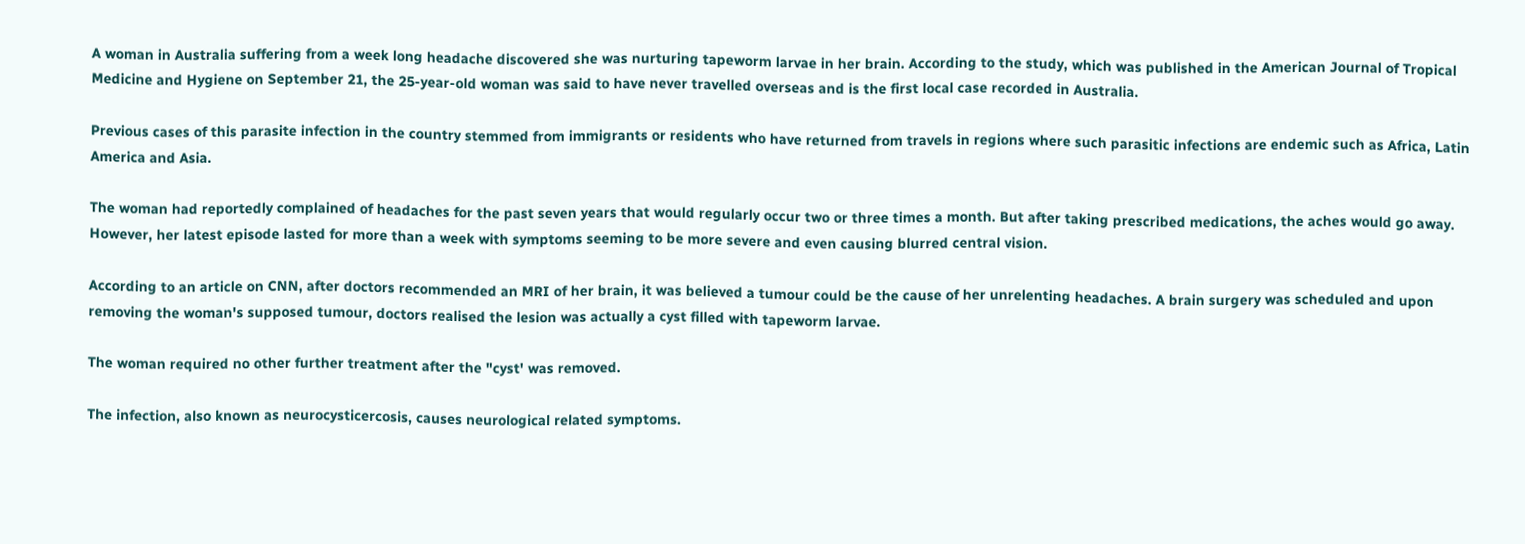A woman in Australia suffering from a week long headache discovered she was nurturing tapeworm larvae in her brain. According to the study, which was published in the American Journal of Tropical Medicine and Hygiene on September 21, the 25-year-old woman was said to have never travelled overseas and is the first local case recorded in Australia.

Previous cases of this parasite infection in the country stemmed from immigrants or residents who have returned from travels in regions where such parasitic infections are endemic such as Africa, Latin America and Asia.

The woman had reportedly complained of headaches for the past seven years that would regularly occur two or three times a month. But after taking prescribed medications, the aches would go away. However, her latest episode lasted for more than a week with symptoms seeming to be more severe and even causing blurred central vision.

According to an article on CNN, after doctors recommended an MRI of her brain, it was believed a tumour could be the cause of her unrelenting headaches. A brain surgery was scheduled and upon removing the woman's supposed tumour, doctors realised the lesion was actually a cyst filled with tapeworm larvae.

The woman required no other further treatment after the "cyst' was removed.

The infection, also known as neurocysticercosis, causes neurological related symptoms.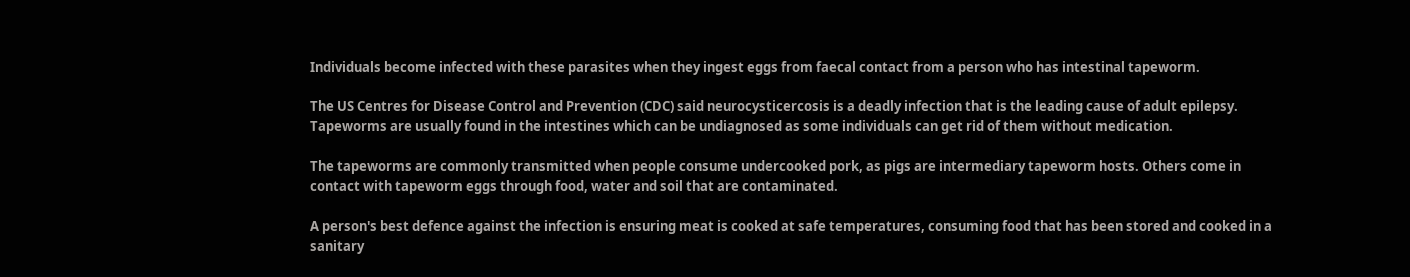Individuals become infected with these parasites when they ingest eggs from faecal contact from a person who has intestinal tapeworm.

The US Centres for Disease Control and Prevention (CDC) said neurocysticercosis is a deadly infection that is the leading cause of adult epilepsy. Tapeworms are usually found in the intestines which can be undiagnosed as some individuals can get rid of them without medication.

The tapeworms are commonly transmitted when people consume undercooked pork, as pigs are intermediary tapeworm hosts. Others come in contact with tapeworm eggs through food, water and soil that are contaminated.

A person's best defence against the infection is ensuring meat is cooked at safe temperatures, consuming food that has been stored and cooked in a sanitary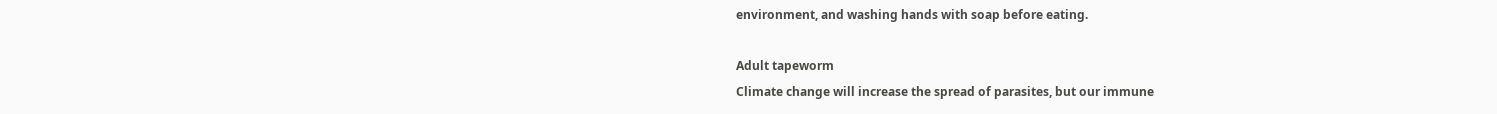environment, and washing hands with soap before eating.

Adult tapeworm
Climate change will increase the spread of parasites, but our immune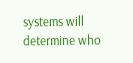systems will determine who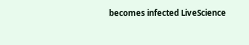becomes infected LiveScience